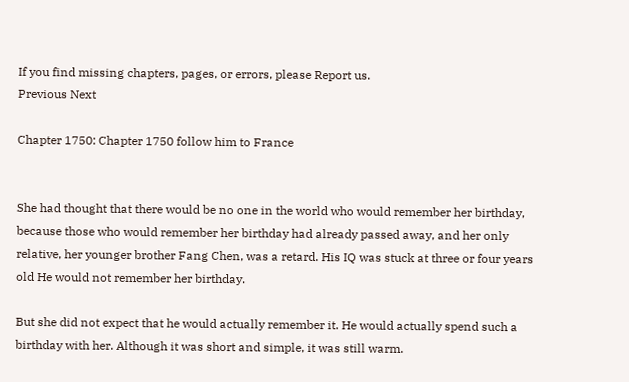If you find missing chapters, pages, or errors, please Report us.
Previous Next

Chapter 1750: Chapter 1750 follow him to France


She had thought that there would be no one in the world who would remember her birthday, because those who would remember her birthday had already passed away, and her only relative, her younger brother Fang Chen, was a retard. His IQ was stuck at three or four years old He would not remember her birthday.

But she did not expect that he would actually remember it. He would actually spend such a birthday with her. Although it was short and simple, it was still warm.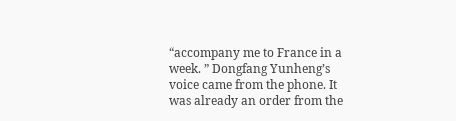“accompany me to France in a week. ” Dongfang Yunheng’s voice came from the phone. It was already an order from the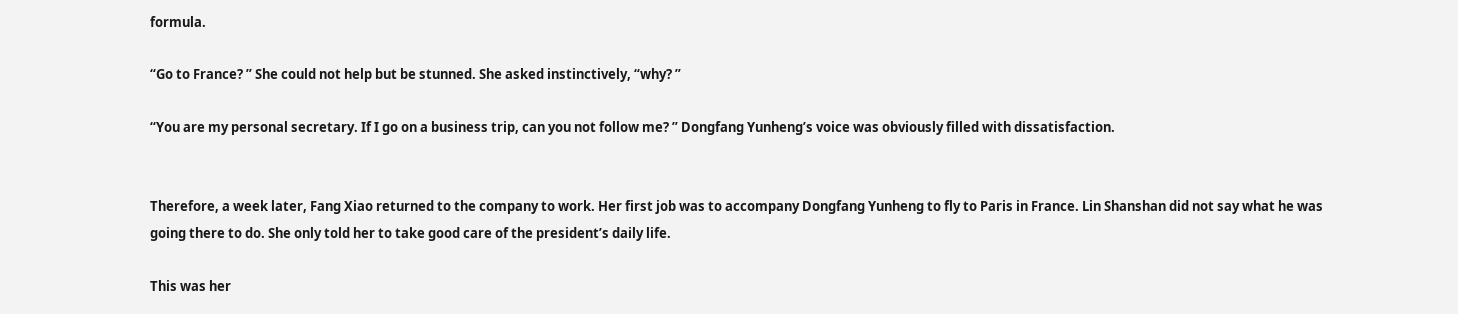formula.

“Go to France? ” She could not help but be stunned. She asked instinctively, “why? ”

“You are my personal secretary. If I go on a business trip, can you not follow me? ” Dongfang Yunheng’s voice was obviously filled with dissatisfaction.


Therefore, a week later, Fang Xiao returned to the company to work. Her first job was to accompany Dongfang Yunheng to fly to Paris in France. Lin Shanshan did not say what he was going there to do. She only told her to take good care of the president’s daily life.

This was her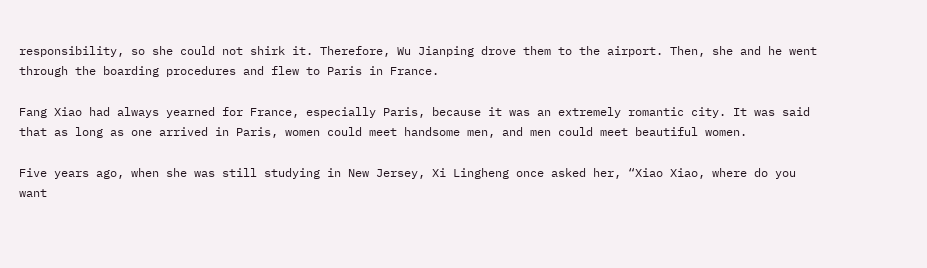responsibility, so she could not shirk it. Therefore, Wu Jianping drove them to the airport. Then, she and he went through the boarding procedures and flew to Paris in France.

Fang Xiao had always yearned for France, especially Paris, because it was an extremely romantic city. It was said that as long as one arrived in Paris, women could meet handsome men, and men could meet beautiful women.

Five years ago, when she was still studying in New Jersey, Xi Lingheng once asked her, “Xiao Xiao, where do you want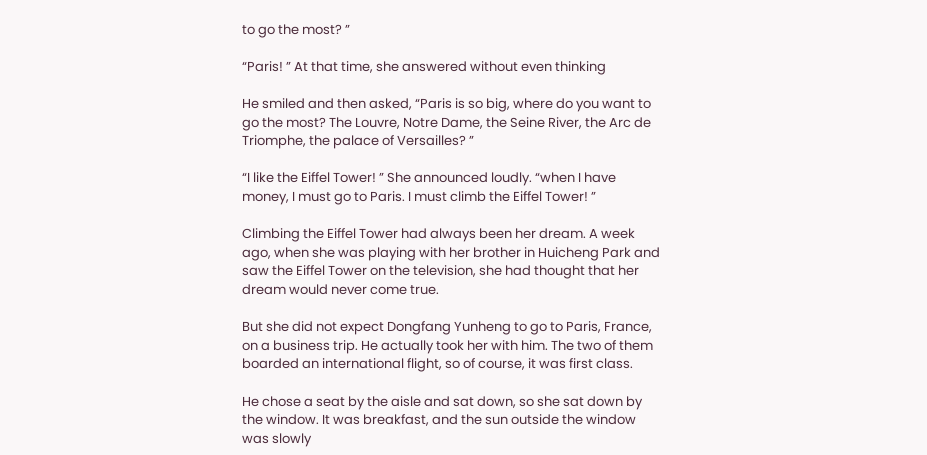to go the most? ”

“Paris! ” At that time, she answered without even thinking

He smiled and then asked, “Paris is so big, where do you want to go the most? The Louvre, Notre Dame, the Seine River, the Arc de Triomphe, the palace of Versailles? ”

“I like the Eiffel Tower! ” She announced loudly. “when I have money, I must go to Paris. I must climb the Eiffel Tower! ”

Climbing the Eiffel Tower had always been her dream. A week ago, when she was playing with her brother in Huicheng Park and saw the Eiffel Tower on the television, she had thought that her dream would never come true.

But she did not expect Dongfang Yunheng to go to Paris, France, on a business trip. He actually took her with him. The two of them boarded an international flight, so of course, it was first class.

He chose a seat by the aisle and sat down, so she sat down by the window. It was breakfast, and the sun outside the window was slowly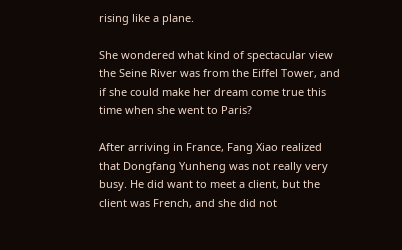rising like a plane.

She wondered what kind of spectacular view the Seine River was from the Eiffel Tower, and if she could make her dream come true this time when she went to Paris?

After arriving in France, Fang Xiao realized that Dongfang Yunheng was not really very busy. He did want to meet a client, but the client was French, and she did not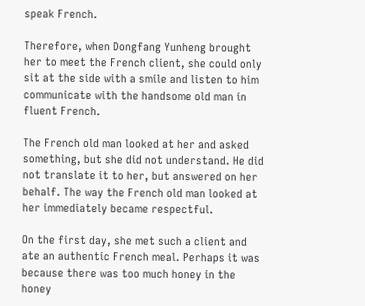speak French.

Therefore, when Dongfang Yunheng brought her to meet the French client, she could only sit at the side with a smile and listen to him communicate with the handsome old man in fluent French.

The French old man looked at her and asked something, but she did not understand. He did not translate it to her, but answered on her behalf. The way the French old man looked at her immediately became respectful.

On the first day, she met such a client and ate an authentic French meal. Perhaps it was because there was too much honey in the honey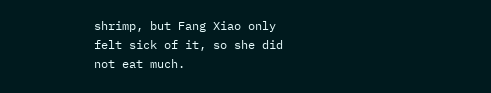shrimp, but Fang Xiao only felt sick of it, so she did not eat much.